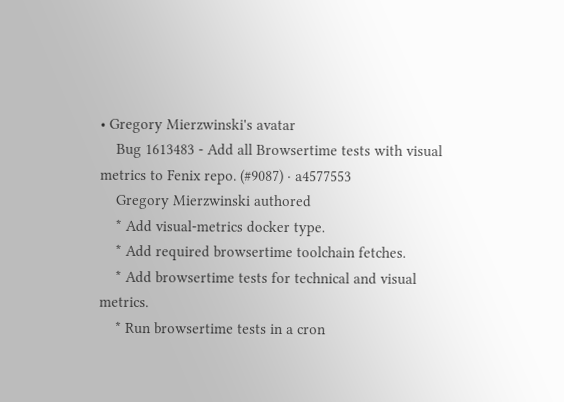• Gregory Mierzwinski's avatar
    Bug 1613483 - Add all Browsertime tests with visual metrics to Fenix repo. (#9087) · a4577553
    Gregory Mierzwinski authored
    * Add visual-metrics docker type.
    * Add required browsertime toolchain fetches.
    * Add browsertime tests for technical and visual metrics.
    * Run browsertime tests in a cron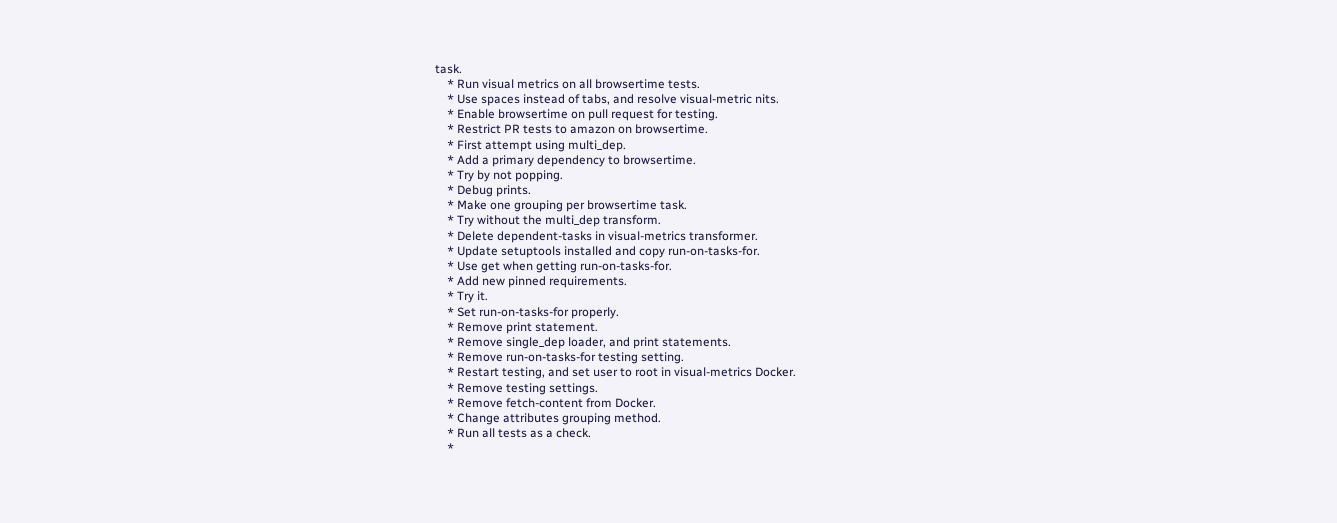task.
    * Run visual metrics on all browsertime tests.
    * Use spaces instead of tabs, and resolve visual-metric nits.
    * Enable browsertime on pull request for testing.
    * Restrict PR tests to amazon on browsertime.
    * First attempt using multi_dep.
    * Add a primary dependency to browsertime.
    * Try by not popping.
    * Debug prints.
    * Make one grouping per browsertime task.
    * Try without the multi_dep transform.
    * Delete dependent-tasks in visual-metrics transformer.
    * Update setuptools installed and copy run-on-tasks-for.
    * Use get when getting run-on-tasks-for.
    * Add new pinned requirements.
    * Try it.
    * Set run-on-tasks-for properly.
    * Remove print statement.
    * Remove single_dep loader, and print statements.
    * Remove run-on-tasks-for testing setting.
    * Restart testing, and set user to root in visual-metrics Docker.
    * Remove testing settings.
    * Remove fetch-content from Docker.
    * Change attributes grouping method.
    * Run all tests as a check.
    *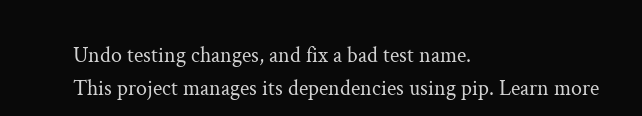Undo testing changes, and fix a bad test name.
This project manages its dependencies using pip. Learn more